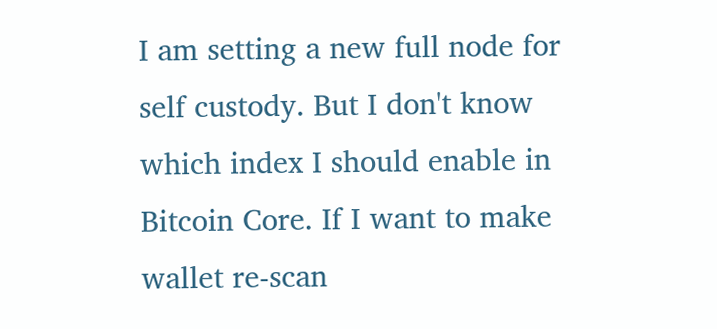I am setting a new full node for self custody. But I don't know which index I should enable in Bitcoin Core. If I want to make wallet re-scan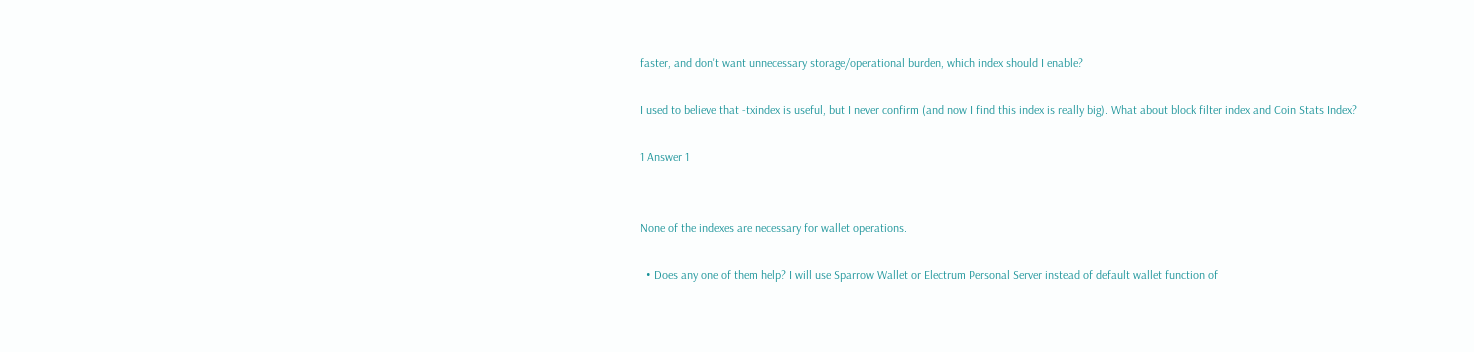faster, and don't want unnecessary storage/operational burden, which index should I enable?

I used to believe that -txindex is useful, but I never confirm (and now I find this index is really big). What about block filter index and Coin Stats Index?

1 Answer 1


None of the indexes are necessary for wallet operations.

  • Does any one of them help? I will use Sparrow Wallet or Electrum Personal Server instead of default wallet function of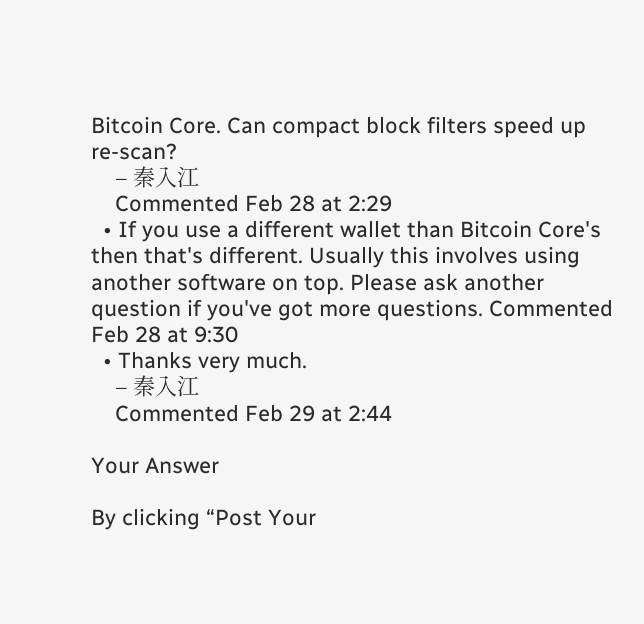Bitcoin Core. Can compact block filters speed up re-scan?
    – 秦入江
    Commented Feb 28 at 2:29
  • If you use a different wallet than Bitcoin Core's then that's different. Usually this involves using another software on top. Please ask another question if you've got more questions. Commented Feb 28 at 9:30
  • Thanks very much.
    – 秦入江
    Commented Feb 29 at 2:44

Your Answer

By clicking “Post Your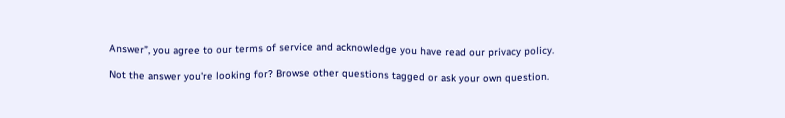Answer”, you agree to our terms of service and acknowledge you have read our privacy policy.

Not the answer you're looking for? Browse other questions tagged or ask your own question.